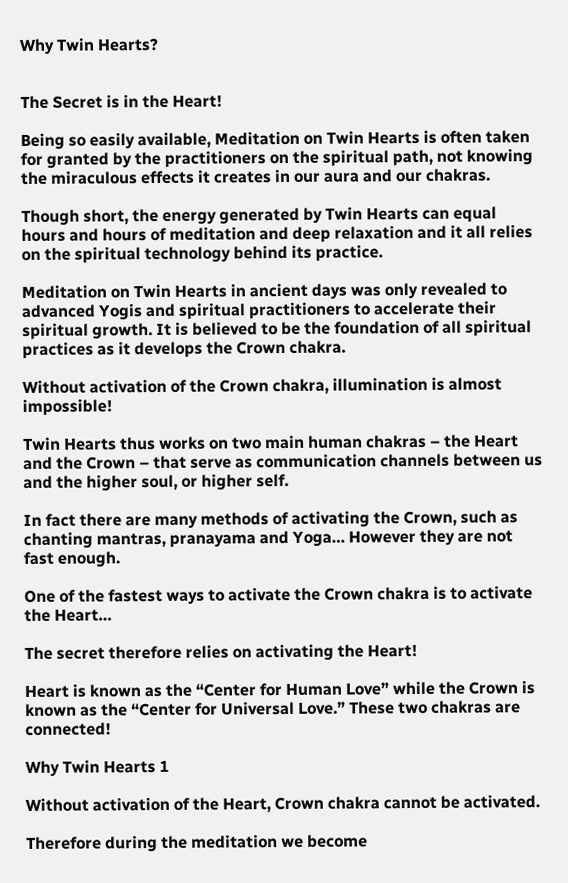Why Twin Hearts?


The Secret is in the Heart!

Being so easily available, Meditation on Twin Hearts is often taken for granted by the practitioners on the spiritual path, not knowing the miraculous effects it creates in our aura and our chakras.

Though short, the energy generated by Twin Hearts can equal hours and hours of meditation and deep relaxation and it all relies on the spiritual technology behind its practice.

Meditation on Twin Hearts in ancient days was only revealed to advanced Yogis and spiritual practitioners to accelerate their spiritual growth. It is believed to be the foundation of all spiritual practices as it develops the Crown chakra.

Without activation of the Crown chakra, illumination is almost impossible!

Twin Hearts thus works on two main human chakras – the Heart and the Crown – that serve as communication channels between us and the higher soul, or higher self.

In fact there are many methods of activating the Crown, such as chanting mantras, pranayama and Yoga… However they are not fast enough.

One of the fastest ways to activate the Crown chakra is to activate the Heart…

The secret therefore relies on activating the Heart!

Heart is known as the “Center for Human Love” while the Crown is known as the “Center for Universal Love.” These two chakras are connected!

Why Twin Hearts 1

Without activation of the Heart, Crown chakra cannot be activated.

Therefore during the meditation we become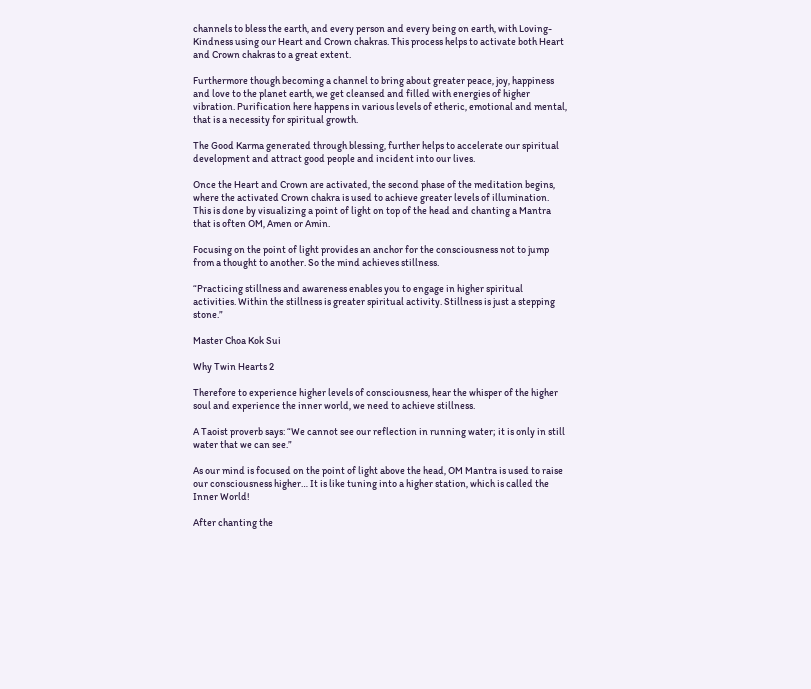channels to bless the earth, and every person and every being on earth, with Loving-Kindness using our Heart and Crown chakras. This process helps to activate both Heart and Crown chakras to a great extent.

Furthermore though becoming a channel to bring about greater peace, joy, happiness and love to the planet earth, we get cleansed and filled with energies of higher vibration. Purification here happens in various levels of etheric, emotional and mental, that is a necessity for spiritual growth.

The Good Karma generated through blessing, further helps to accelerate our spiritual development and attract good people and incident into our lives.

Once the Heart and Crown are activated, the second phase of the meditation begins, where the activated Crown chakra is used to achieve greater levels of illumination. This is done by visualizing a point of light on top of the head and chanting a Mantra that is often OM, Amen or Amin.

Focusing on the point of light provides an anchor for the consciousness not to jump from a thought to another. So the mind achieves stillness.

“Practicing stillness and awareness enables you to engage in higher spiritual activities. Within the stillness is greater spiritual activity. Stillness is just a stepping stone.”

Master Choa Kok Sui

Why Twin Hearts 2

Therefore to experience higher levels of consciousness, hear the whisper of the higher soul and experience the inner world, we need to achieve stillness.

A Taoist proverb says: “We cannot see our reflection in running water; it is only in still water that we can see.”

As our mind is focused on the point of light above the head, OM Mantra is used to raise our consciousness higher… It is like tuning into a higher station, which is called the Inner World!

After chanting the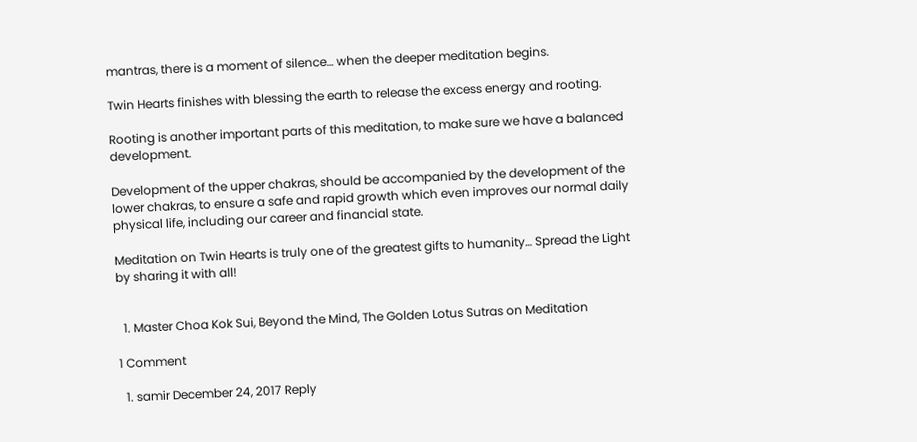mantras, there is a moment of silence… when the deeper meditation begins.

Twin Hearts finishes with blessing the earth to release the excess energy and rooting.

Rooting is another important parts of this meditation, to make sure we have a balanced development.

Development of the upper chakras, should be accompanied by the development of the lower chakras, to ensure a safe and rapid growth which even improves our normal daily physical life, including our career and financial state.

Meditation on Twin Hearts is truly one of the greatest gifts to humanity… Spread the Light by sharing it with all!


  1. Master Choa Kok Sui, Beyond the Mind, The Golden Lotus Sutras on Meditation

1 Comment

  1. samir December 24, 2017 Reply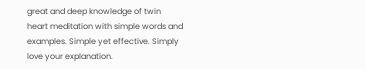great and deep knowledge of twin heart meditation with simple words and examples. Simple yet effective. Simply love your explanation.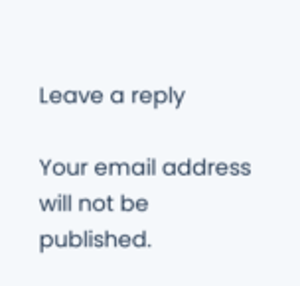Leave a reply

Your email address will not be published.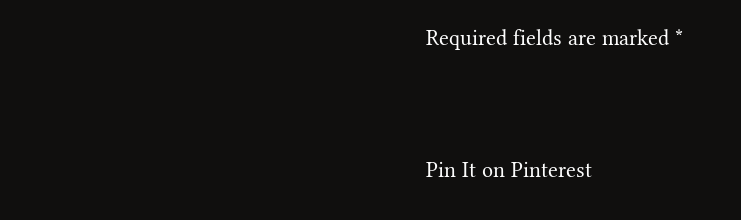Required fields are marked *


Pin It on Pinterest